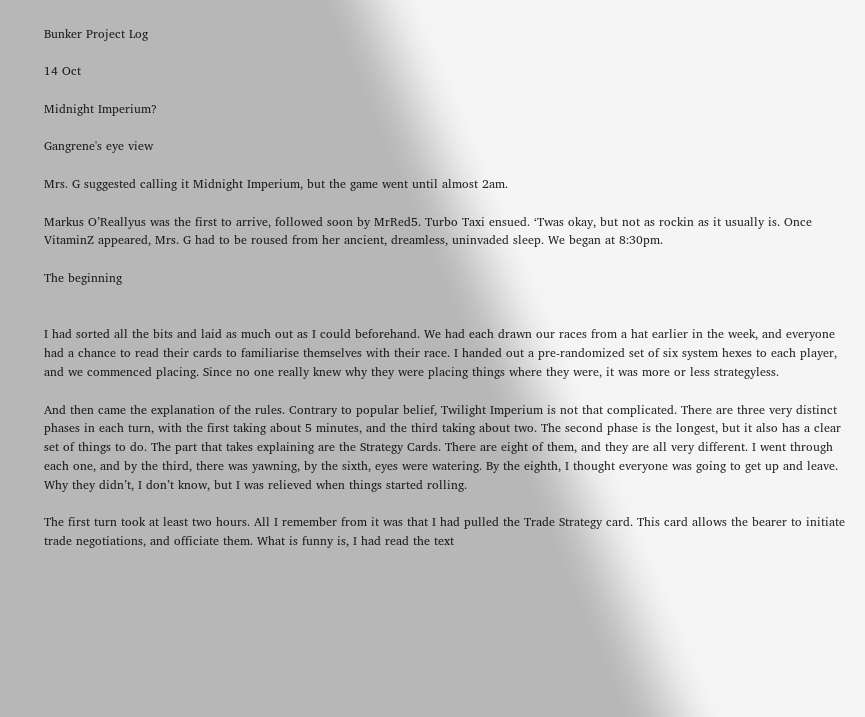Bunker Project Log

14 Oct

Midnight Imperium?

Gangrene's eye view

Mrs. G suggested calling it Midnight Imperium, but the game went until almost 2am.

Markus O’Reallyus was the first to arrive, followed soon by MrRed5. Turbo Taxi ensued. ‘Twas okay, but not as rockin as it usually is. Once VitaminZ appeared, Mrs. G had to be roused from her ancient, dreamless, uninvaded sleep. We began at 8:30pm.

The beginning


I had sorted all the bits and laid as much out as I could beforehand. We had each drawn our races from a hat earlier in the week, and everyone had a chance to read their cards to familiarise themselves with their race. I handed out a pre-randomized set of six system hexes to each player, and we commenced placing. Since no one really knew why they were placing things where they were, it was more or less strategyless.

And then came the explanation of the rules. Contrary to popular belief, Twilight Imperium is not that complicated. There are three very distinct phases in each turn, with the first taking about 5 minutes, and the third taking about two. The second phase is the longest, but it also has a clear set of things to do. The part that takes explaining are the Strategy Cards. There are eight of them, and they are all very different. I went through each one, and by the third, there was yawning, by the sixth, eyes were watering. By the eighth, I thought everyone was going to get up and leave. Why they didn’t, I don’t know, but I was relieved when things started rolling.

The first turn took at least two hours. All I remember from it was that I had pulled the Trade Strategy card. This card allows the bearer to initiate trade negotiations, and officiate them. What is funny is, I had read the text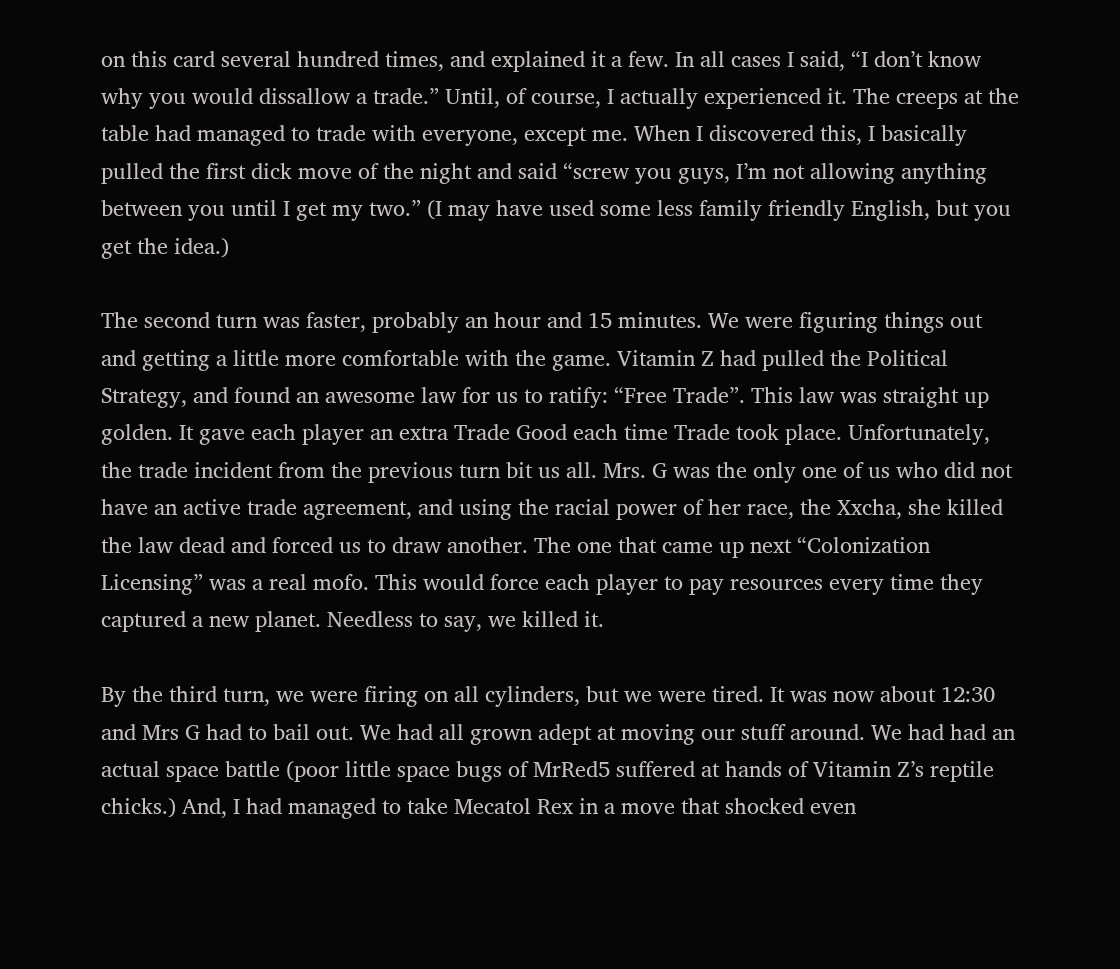on this card several hundred times, and explained it a few. In all cases I said, “I don’t know why you would dissallow a trade.” Until, of course, I actually experienced it. The creeps at the table had managed to trade with everyone, except me. When I discovered this, I basically pulled the first dick move of the night and said “screw you guys, I’m not allowing anything between you until I get my two.” (I may have used some less family friendly English, but you get the idea.)

The second turn was faster, probably an hour and 15 minutes. We were figuring things out and getting a little more comfortable with the game. Vitamin Z had pulled the Political Strategy, and found an awesome law for us to ratify: “Free Trade”. This law was straight up golden. It gave each player an extra Trade Good each time Trade took place. Unfortunately, the trade incident from the previous turn bit us all. Mrs. G was the only one of us who did not have an active trade agreement, and using the racial power of her race, the Xxcha, she killed the law dead and forced us to draw another. The one that came up next “Colonization Licensing” was a real mofo. This would force each player to pay resources every time they captured a new planet. Needless to say, we killed it.

By the third turn, we were firing on all cylinders, but we were tired. It was now about 12:30 and Mrs G had to bail out. We had all grown adept at moving our stuff around. We had had an actual space battle (poor little space bugs of MrRed5 suffered at hands of Vitamin Z’s reptile chicks.) And, I had managed to take Mecatol Rex in a move that shocked even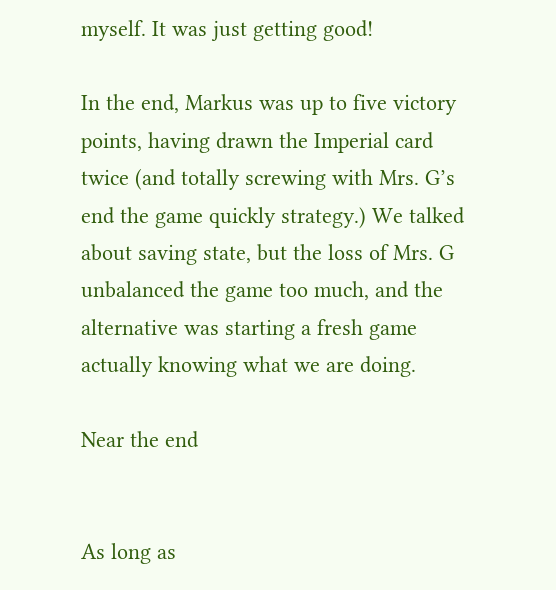myself. It was just getting good!

In the end, Markus was up to five victory points, having drawn the Imperial card twice (and totally screwing with Mrs. G’s end the game quickly strategy.) We talked about saving state, but the loss of Mrs. G unbalanced the game too much, and the alternative was starting a fresh game actually knowing what we are doing.

Near the end


As long as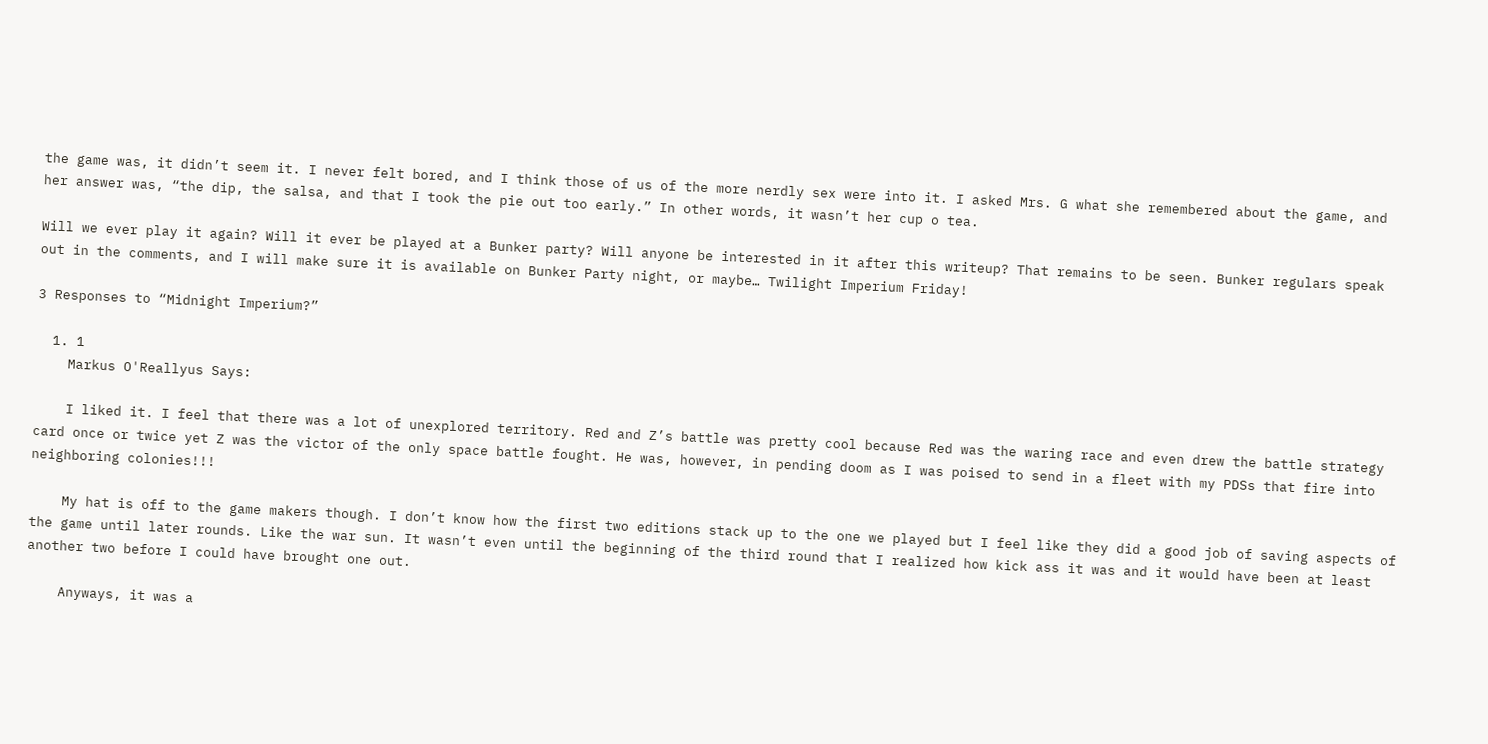the game was, it didn’t seem it. I never felt bored, and I think those of us of the more nerdly sex were into it. I asked Mrs. G what she remembered about the game, and her answer was, “the dip, the salsa, and that I took the pie out too early.” In other words, it wasn’t her cup o tea.

Will we ever play it again? Will it ever be played at a Bunker party? Will anyone be interested in it after this writeup? That remains to be seen. Bunker regulars speak out in the comments, and I will make sure it is available on Bunker Party night, or maybe… Twilight Imperium Friday!

3 Responses to “Midnight Imperium?”

  1. 1
    Markus O'Reallyus Says:

    I liked it. I feel that there was a lot of unexplored territory. Red and Z’s battle was pretty cool because Red was the waring race and even drew the battle strategy card once or twice yet Z was the victor of the only space battle fought. He was, however, in pending doom as I was poised to send in a fleet with my PDSs that fire into neighboring colonies!!!

    My hat is off to the game makers though. I don’t know how the first two editions stack up to the one we played but I feel like they did a good job of saving aspects of the game until later rounds. Like the war sun. It wasn’t even until the beginning of the third round that I realized how kick ass it was and it would have been at least another two before I could have brought one out.

    Anyways, it was a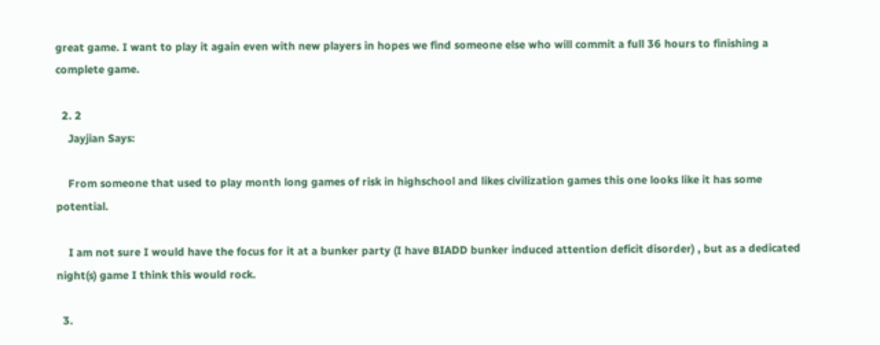great game. I want to play it again even with new players in hopes we find someone else who will commit a full 36 hours to finishing a complete game.

  2. 2
    Jayjian Says:

    From someone that used to play month long games of risk in highschool and likes civilization games this one looks like it has some potential.

    I am not sure I would have the focus for it at a bunker party (I have BIADD bunker induced attention deficit disorder) , but as a dedicated night(s) game I think this would rock.

  3.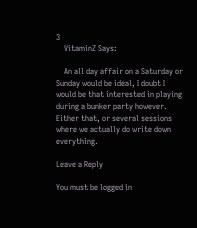3
    VitaminZ Says:

    An all day affair on a Saturday or Sunday would be ideal, I doubt I would be that interested in playing during a bunker party however. Either that, or several sessions where we actually do write down everything.

Leave a Reply

You must be logged in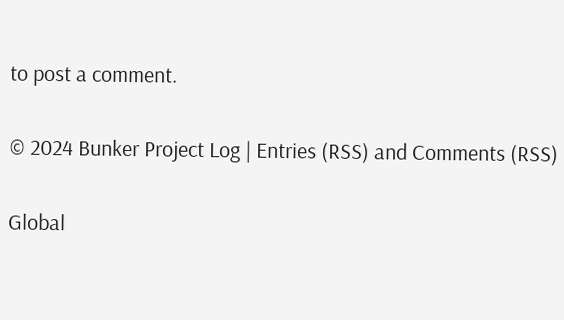to post a comment.

© 2024 Bunker Project Log | Entries (RSS) and Comments (RSS)

Global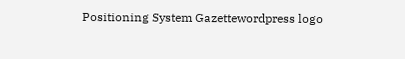Positioning System Gazettewordpress logo